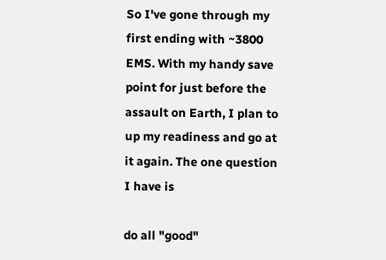So I've gone through my first ending with ~3800 EMS. With my handy save point for just before the assault on Earth, I plan to up my readiness and go at it again. The one question I have is

do all "good"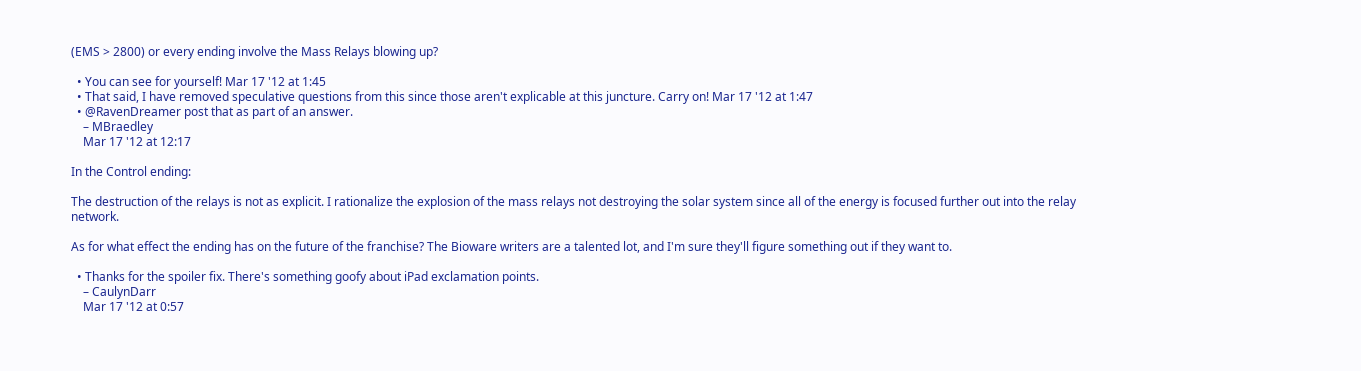(EMS > 2800) or every ending involve the Mass Relays blowing up?

  • You can see for yourself! Mar 17 '12 at 1:45
  • That said, I have removed speculative questions from this since those aren't explicable at this juncture. Carry on! Mar 17 '12 at 1:47
  • @RavenDreamer post that as part of an answer.
    – MBraedley
    Mar 17 '12 at 12:17

In the Control ending:

The destruction of the relays is not as explicit. I rationalize the explosion of the mass relays not destroying the solar system since all of the energy is focused further out into the relay network.

As for what effect the ending has on the future of the franchise? The Bioware writers are a talented lot, and I'm sure they'll figure something out if they want to.

  • Thanks for the spoiler fix. There's something goofy about iPad exclamation points.
    – CaulynDarr
    Mar 17 '12 at 0:57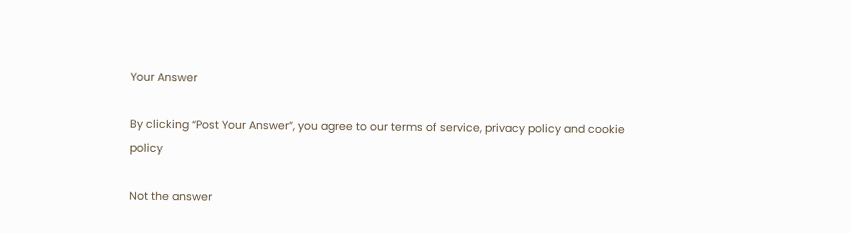Your Answer

By clicking “Post Your Answer”, you agree to our terms of service, privacy policy and cookie policy

Not the answer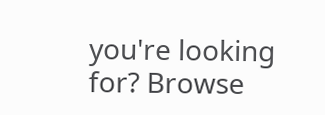you're looking for? Browse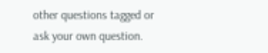other questions tagged or ask your own question.